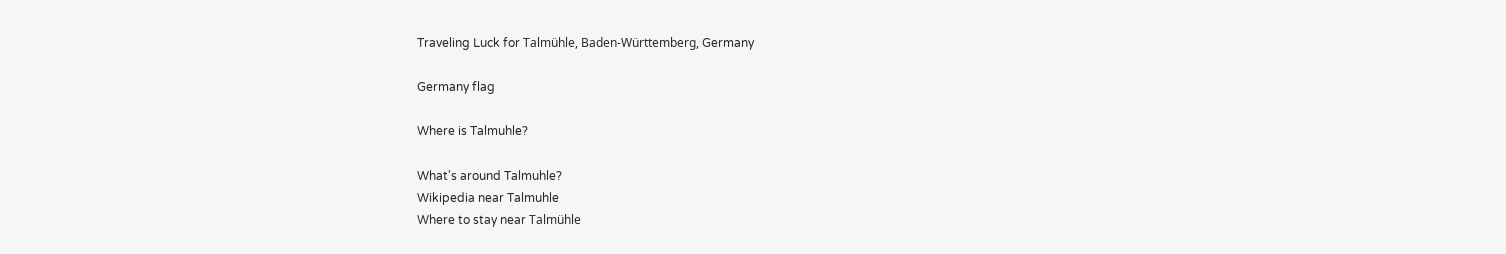Traveling Luck for Talmühle, Baden-Württemberg, Germany

Germany flag

Where is Talmuhle?

What's around Talmuhle?
Wikipedia near Talmuhle
Where to stay near Talmühle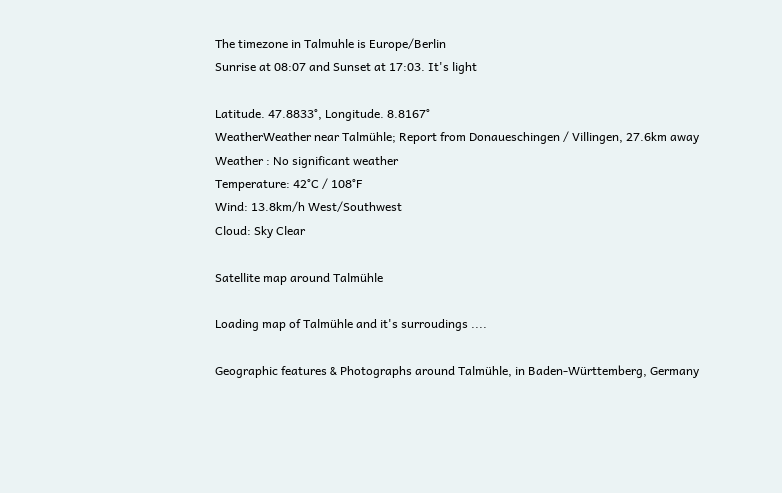The timezone in Talmuhle is Europe/Berlin
Sunrise at 08:07 and Sunset at 17:03. It's light

Latitude. 47.8833°, Longitude. 8.8167°
WeatherWeather near Talmühle; Report from Donaueschingen / Villingen, 27.6km away
Weather : No significant weather
Temperature: 42°C / 108°F
Wind: 13.8km/h West/Southwest
Cloud: Sky Clear

Satellite map around Talmühle

Loading map of Talmühle and it's surroudings ....

Geographic features & Photographs around Talmühle, in Baden-Württemberg, Germany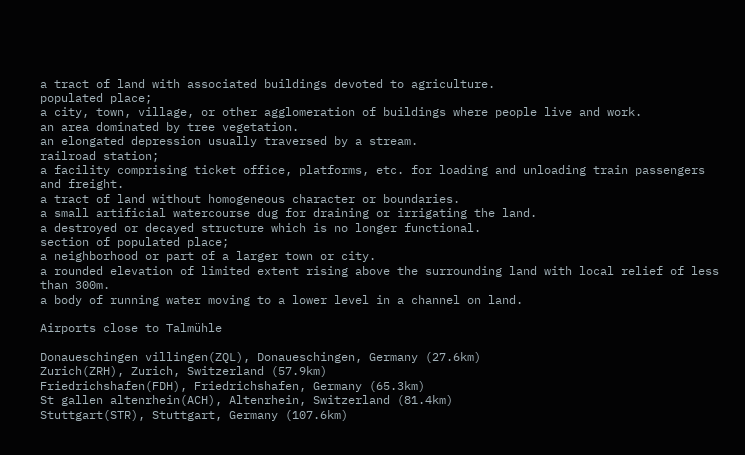a tract of land with associated buildings devoted to agriculture.
populated place;
a city, town, village, or other agglomeration of buildings where people live and work.
an area dominated by tree vegetation.
an elongated depression usually traversed by a stream.
railroad station;
a facility comprising ticket office, platforms, etc. for loading and unloading train passengers and freight.
a tract of land without homogeneous character or boundaries.
a small artificial watercourse dug for draining or irrigating the land.
a destroyed or decayed structure which is no longer functional.
section of populated place;
a neighborhood or part of a larger town or city.
a rounded elevation of limited extent rising above the surrounding land with local relief of less than 300m.
a body of running water moving to a lower level in a channel on land.

Airports close to Talmühle

Donaueschingen villingen(ZQL), Donaueschingen, Germany (27.6km)
Zurich(ZRH), Zurich, Switzerland (57.9km)
Friedrichshafen(FDH), Friedrichshafen, Germany (65.3km)
St gallen altenrhein(ACH), Altenrhein, Switzerland (81.4km)
Stuttgart(STR), Stuttgart, Germany (107.6km)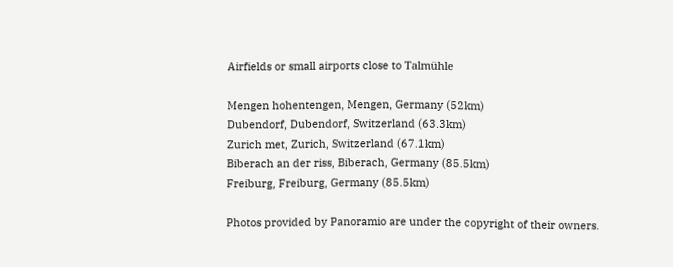Airfields or small airports close to Talmühle

Mengen hohentengen, Mengen, Germany (52km)
Dubendorf, Dubendorf, Switzerland (63.3km)
Zurich met, Zurich, Switzerland (67.1km)
Biberach an der riss, Biberach, Germany (85.5km)
Freiburg, Freiburg, Germany (85.5km)

Photos provided by Panoramio are under the copyright of their owners.